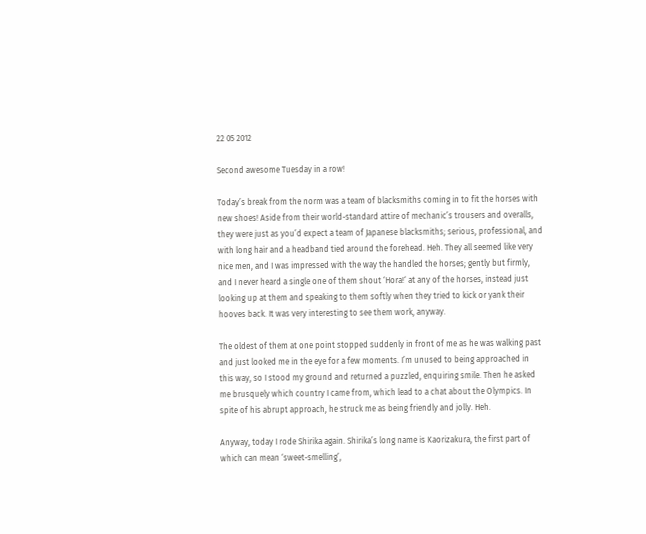22 05 2012

Second awesome Tuesday in a row!

Today’s break from the norm was a team of blacksmiths coming in to fit the horses with new shoes! Aside from their world-standard attire of mechanic’s trousers and overalls, they were just as you’d expect a team of Japanese blacksmiths; serious, professional, and with long hair and a headband tied around the forehead. Heh. They all seemed like very nice men, and I was impressed with the way the handled the horses; gently but firmly, and I never heard a single one of them shout ‘Hora!‘ at any of the horses, instead just looking up at them and speaking to them softly when they tried to kick or yank their hooves back. It was very interesting to see them work, anyway.

The oldest of them at one point stopped suddenly in front of me as he was walking past and just looked me in the eye for a few moments. I’m unused to being approached in this way, so I stood my ground and returned a puzzled, enquiring smile. Then he asked me brusquely which country I came from, which lead to a chat about the Olympics. In spite of his abrupt approach, he struck me as being friendly and jolly. Heh.

Anyway, today I rode Shirika again. Shirika’s long name is Kaorizakura, the first part of which can mean ‘sweet-smelling’,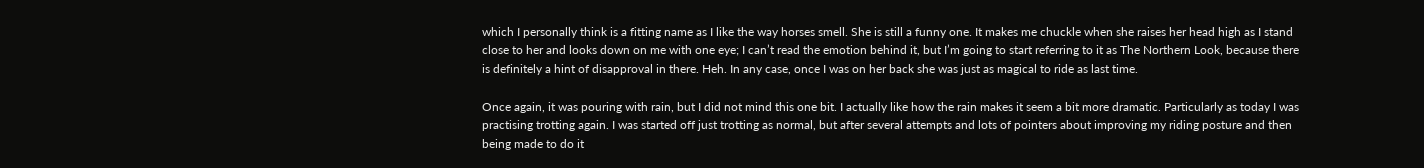which I personally think is a fitting name as I like the way horses smell. She is still a funny one. It makes me chuckle when she raises her head high as I stand close to her and looks down on me with one eye; I can’t read the emotion behind it, but I’m going to start referring to it as The Northern Look, because there is definitely a hint of disapproval in there. Heh. In any case, once I was on her back she was just as magical to ride as last time.

Once again, it was pouring with rain, but I did not mind this one bit. I actually like how the rain makes it seem a bit more dramatic. Particularly as today I was practising trotting again. I was started off just trotting as normal, but after several attempts and lots of pointers about improving my riding posture and then being made to do it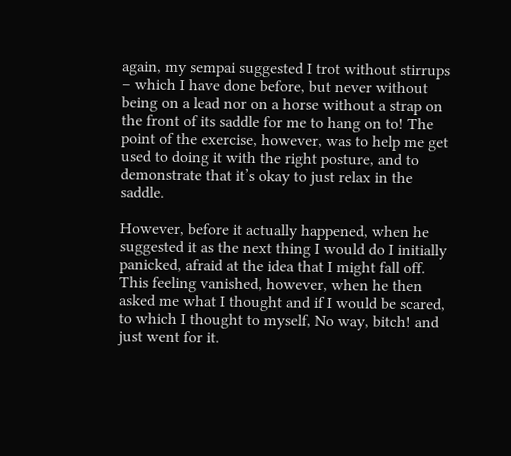again, my sempai suggested I trot without stirrups – which I have done before, but never without being on a lead nor on a horse without a strap on the front of its saddle for me to hang on to! The point of the exercise, however, was to help me get used to doing it with the right posture, and to demonstrate that it’s okay to just relax in the saddle.

However, before it actually happened, when he suggested it as the next thing I would do I initially panicked, afraid at the idea that I might fall off. This feeling vanished, however, when he then asked me what I thought and if I would be scared, to which I thought to myself, No way, bitch! and just went for it.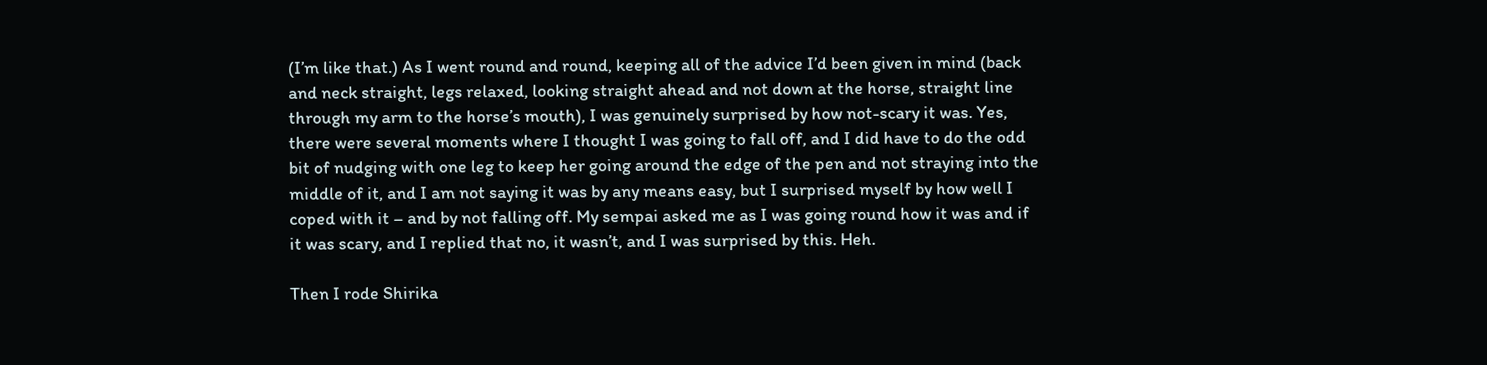(I’m like that.) As I went round and round, keeping all of the advice I’d been given in mind (back and neck straight, legs relaxed, looking straight ahead and not down at the horse, straight line through my arm to the horse’s mouth), I was genuinely surprised by how not-scary it was. Yes, there were several moments where I thought I was going to fall off, and I did have to do the odd bit of nudging with one leg to keep her going around the edge of the pen and not straying into the middle of it, and I am not saying it was by any means easy, but I surprised myself by how well I coped with it – and by not falling off. My sempai asked me as I was going round how it was and if it was scary, and I replied that no, it wasn’t, and I was surprised by this. Heh.

Then I rode Shirika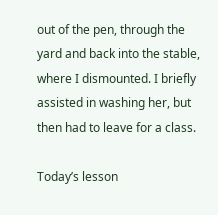out of the pen, through the yard and back into the stable, where I dismounted. I briefly assisted in washing her, but then had to leave for a class.

Today’s lesson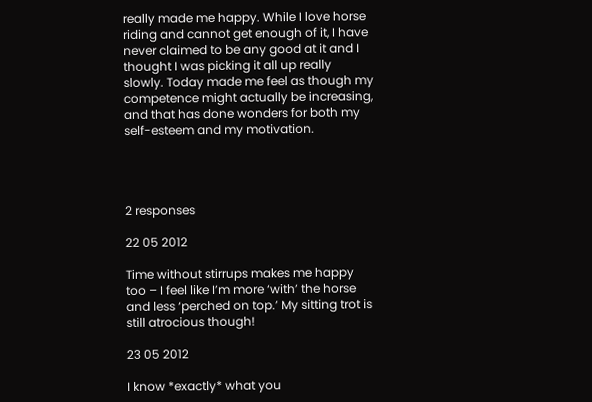really made me happy. While I love horse riding and cannot get enough of it, I have never claimed to be any good at it and I thought I was picking it all up really slowly. Today made me feel as though my competence might actually be increasing, and that has done wonders for both my self-esteem and my motivation.




2 responses

22 05 2012

Time without stirrups makes me happy too – I feel like I’m more ‘with’ the horse and less ‘perched on top.’ My sitting trot is still atrocious though!

23 05 2012

I know *exactly* what you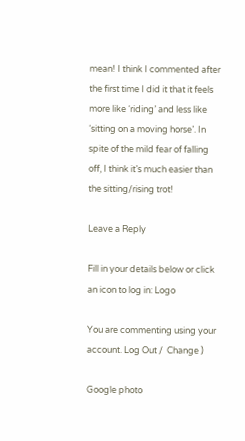mean! I think I commented after the first time I did it that it feels more like ‘riding’ and less like ‘sitting on a moving horse’. In spite of the mild fear of falling off, I think it’s much easier than the sitting/rising trot!

Leave a Reply

Fill in your details below or click an icon to log in: Logo

You are commenting using your account. Log Out /  Change )

Google photo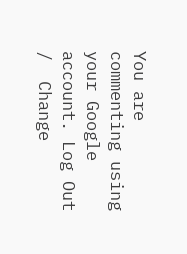You are commenting using your Google account. Log Out /  Change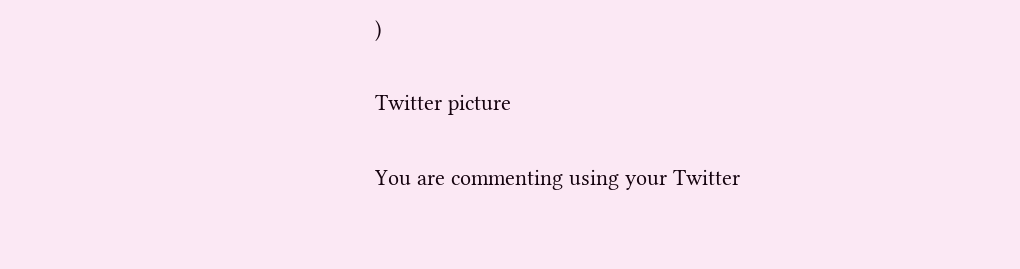)

Twitter picture

You are commenting using your Twitter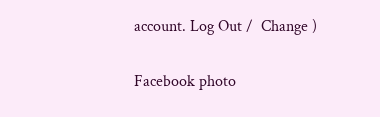account. Log Out /  Change )

Facebook photo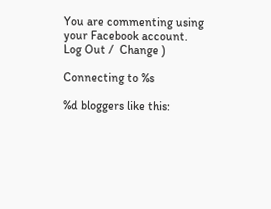You are commenting using your Facebook account. Log Out /  Change )

Connecting to %s

%d bloggers like this: